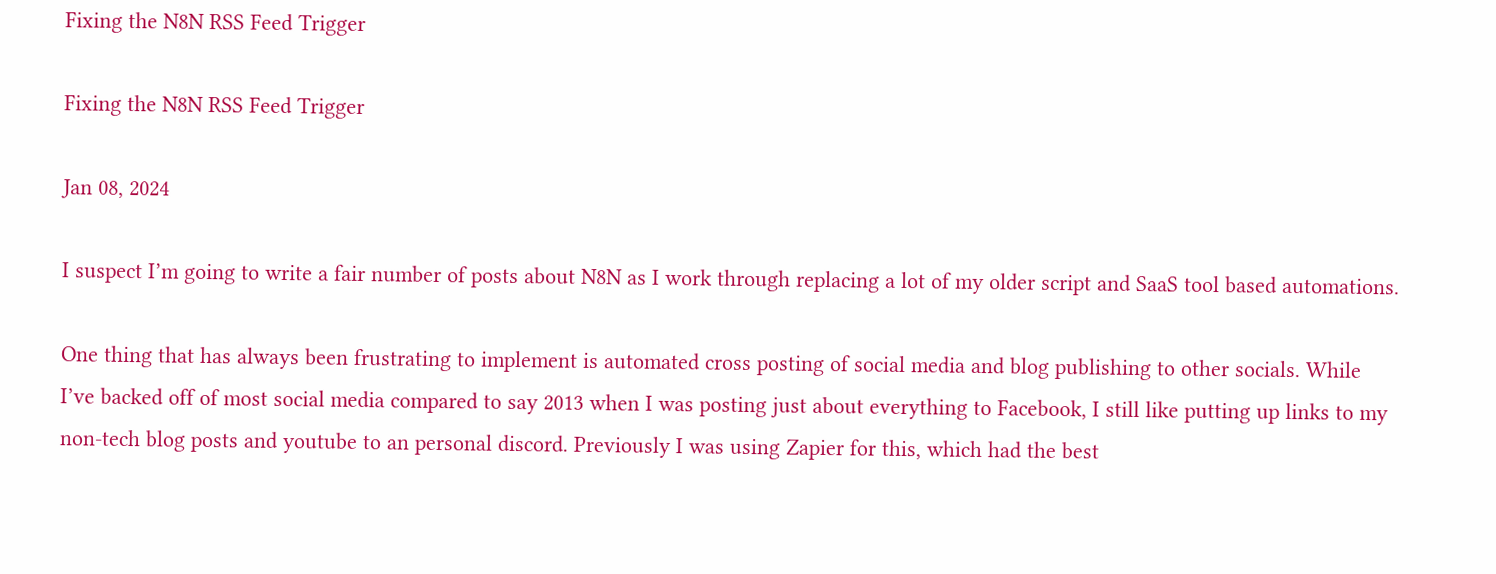Fixing the N8N RSS Feed Trigger

Fixing the N8N RSS Feed Trigger

Jan 08, 2024

I suspect I’m going to write a fair number of posts about N8N as I work through replacing a lot of my older script and SaaS tool based automations.

One thing that has always been frustrating to implement is automated cross posting of social media and blog publishing to other socials. While I’ve backed off of most social media compared to say 2013 when I was posting just about everything to Facebook, I still like putting up links to my non-tech blog posts and youtube to an personal discord. Previously I was using Zapier for this, which had the best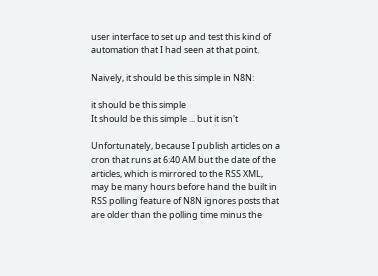user interface to set up and test this kind of automation that I had seen at that point.

Naively, it should be this simple in N8N:

it should be this simple
It should be this simple ... but it isn't

Unfortunately, because I publish articles on a cron that runs at 6:40 AM but the date of the articles, which is mirrored to the RSS XML, may be many hours before hand the built in RSS polling feature of N8N ignores posts that are older than the polling time minus the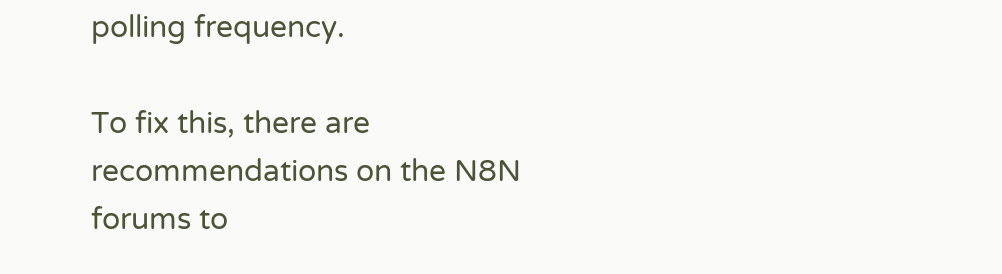polling frequency.

To fix this, there are recommendations on the N8N forums to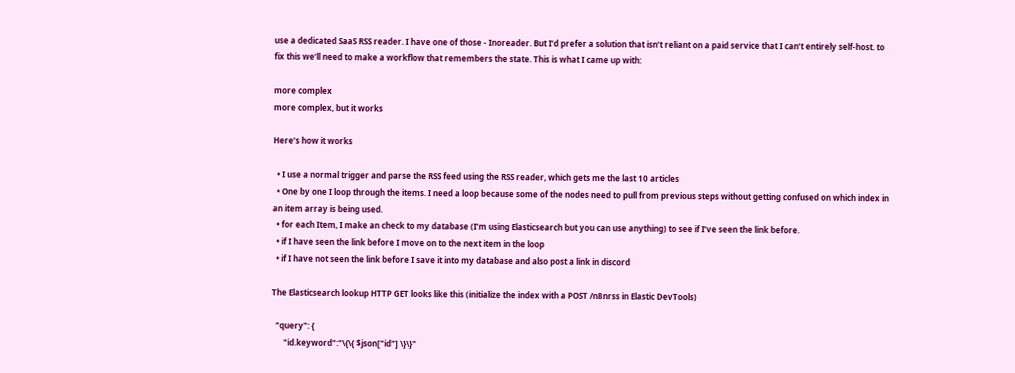use a dedicated SaaS RSS reader. I have one of those - Inoreader. But I’d prefer a solution that isn’t reliant on a paid service that I can’t entirely self-host. to fix this we’ll need to make a workflow that remembers the state. This is what I came up with:

more complex
more complex, but it works

Here’s how it works

  • I use a normal trigger and parse the RSS feed using the RSS reader, which gets me the last 10 articles
  • One by one I loop through the items. I need a loop because some of the nodes need to pull from previous steps without getting confused on which index in an item array is being used.
  • for each Item, I make an check to my database (I’m using Elasticsearch but you can use anything) to see if I’ve seen the link before.
  • if I have seen the link before I move on to the next item in the loop
  • if I have not seen the link before I save it into my database and also post a link in discord

The Elasticsearch lookup HTTP GET looks like this (initialize the index with a POST /n8nrss in Elastic DevTools)

  "query": {
      "id.keyword":"\{\{ $json["id"] \}\}"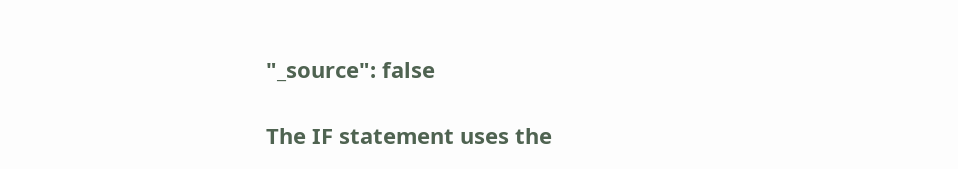"_source": false

The IF statement uses the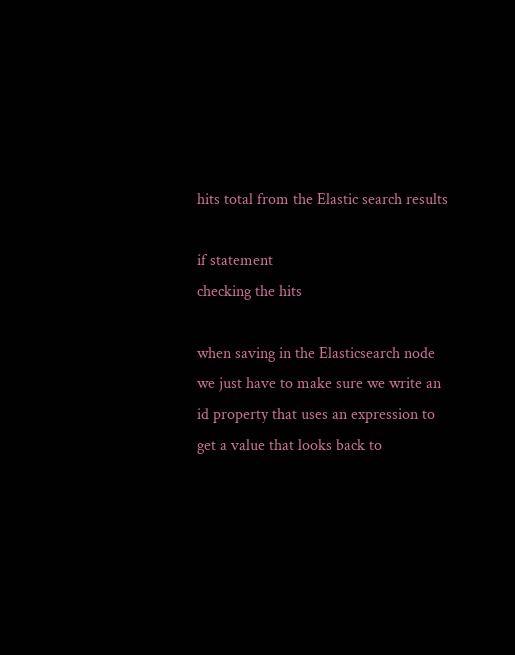hits total from the Elastic search results

if statement
checking the hits

when saving in the Elasticsearch node we just have to make sure we write an id property that uses an expression to get a value that looks back to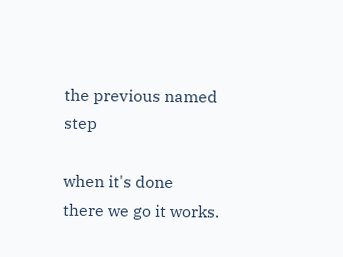the previous named step

when it's done
there we go it works.